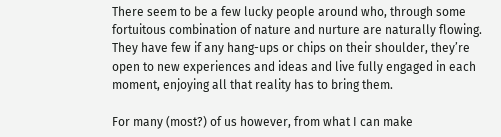There seem to be a few lucky people around who, through some fortuitous combination of nature and nurture are naturally flowing. They have few if any hang-ups or chips on their shoulder, they’re open to new experiences and ideas and live fully engaged in each moment, enjoying all that reality has to bring them.

For many (most?) of us however, from what I can make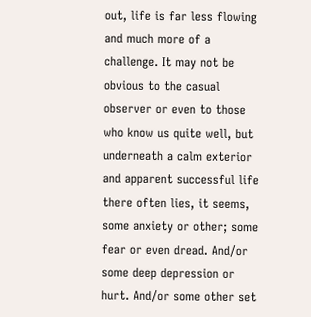out, life is far less flowing and much more of a challenge. It may not be obvious to the casual observer or even to those who know us quite well, but underneath a calm exterior and apparent successful life there often lies, it seems, some anxiety or other; some fear or even dread. And/or some deep depression or hurt. And/or some other set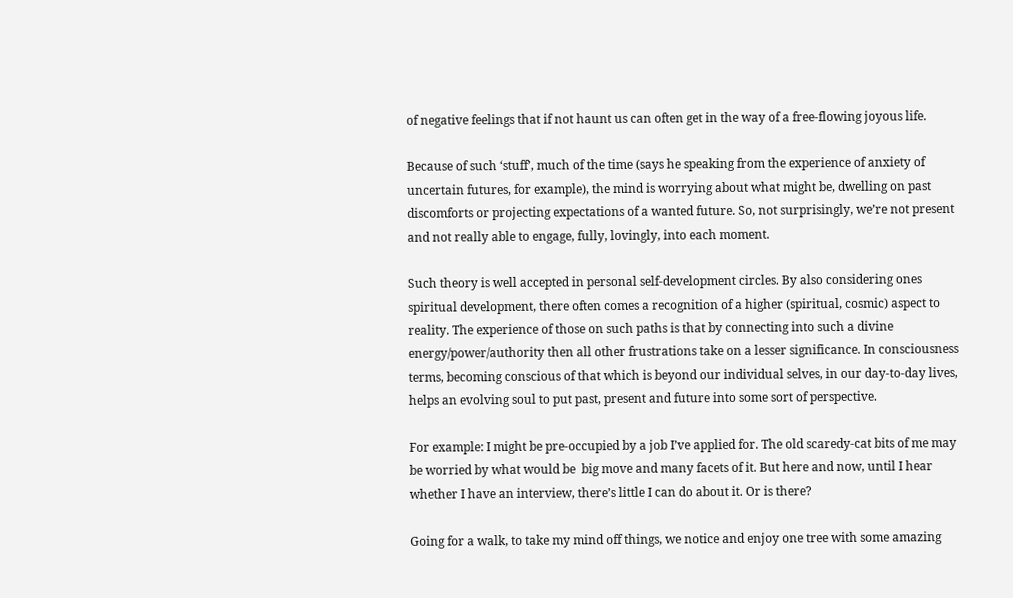of negative feelings that if not haunt us can often get in the way of a free-flowing joyous life.

Because of such ‘stuff’, much of the time (says he speaking from the experience of anxiety of uncertain futures, for example), the mind is worrying about what might be, dwelling on past discomforts or projecting expectations of a wanted future. So, not surprisingly, we’re not present and not really able to engage, fully, lovingly, into each moment.

Such theory is well accepted in personal self-development circles. By also considering ones spiritual development, there often comes a recognition of a higher (spiritual, cosmic) aspect to reality. The experience of those on such paths is that by connecting into such a divine energy/power/authority then all other frustrations take on a lesser significance. In consciousness terms, becoming conscious of that which is beyond our individual selves, in our day-to-day lives, helps an evolving soul to put past, present and future into some sort of perspective.

For example: I might be pre-occupied by a job I’ve applied for. The old scaredy-cat bits of me may be worried by what would be  big move and many facets of it. But here and now, until I hear whether I have an interview, there’s little I can do about it. Or is there?

Going for a walk, to take my mind off things, we notice and enjoy one tree with some amazing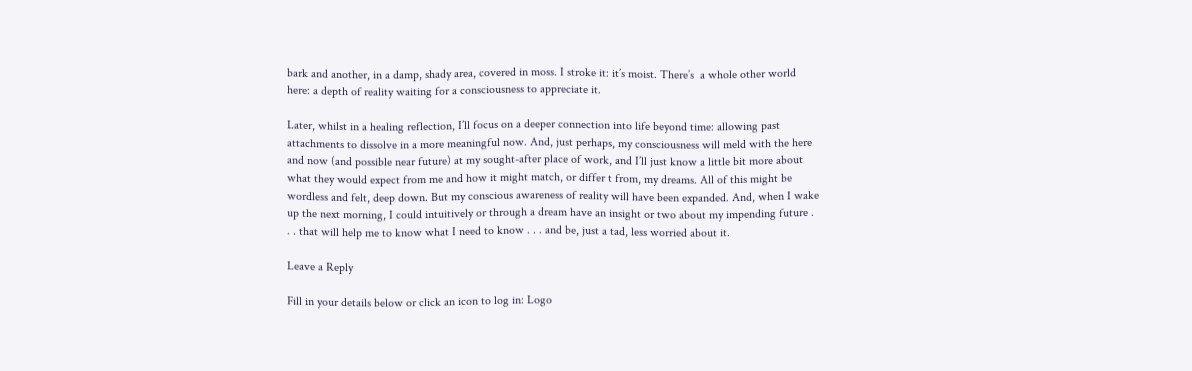bark and another, in a damp, shady area, covered in moss. I stroke it: it’s moist. There’s  a whole other world here: a depth of reality waiting for a consciousness to appreciate it.

Later, whilst in a healing reflection, I’ll focus on a deeper connection into life beyond time: allowing past attachments to dissolve in a more meaningful now. And, just perhaps, my consciousness will meld with the here and now (and possible near future) at my sought-after place of work, and I’ll just know a little bit more about what they would expect from me and how it might match, or differ t from, my dreams. All of this might be wordless and felt, deep down. But my conscious awareness of reality will have been expanded. And, when I wake up the next morning, I could intuitively or through a dream have an insight or two about my impending future . . . that will help me to know what I need to know . . . and be, just a tad, less worried about it.

Leave a Reply

Fill in your details below or click an icon to log in: Logo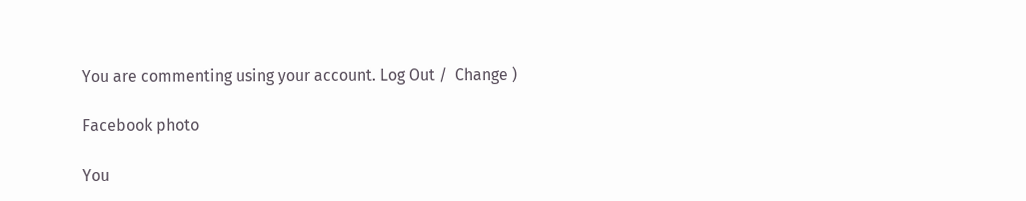You are commenting using your account. Log Out /  Change )

Facebook photo

You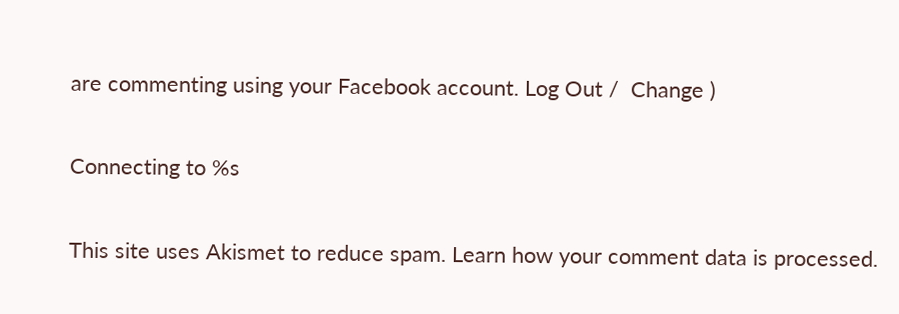are commenting using your Facebook account. Log Out /  Change )

Connecting to %s

This site uses Akismet to reduce spam. Learn how your comment data is processed.